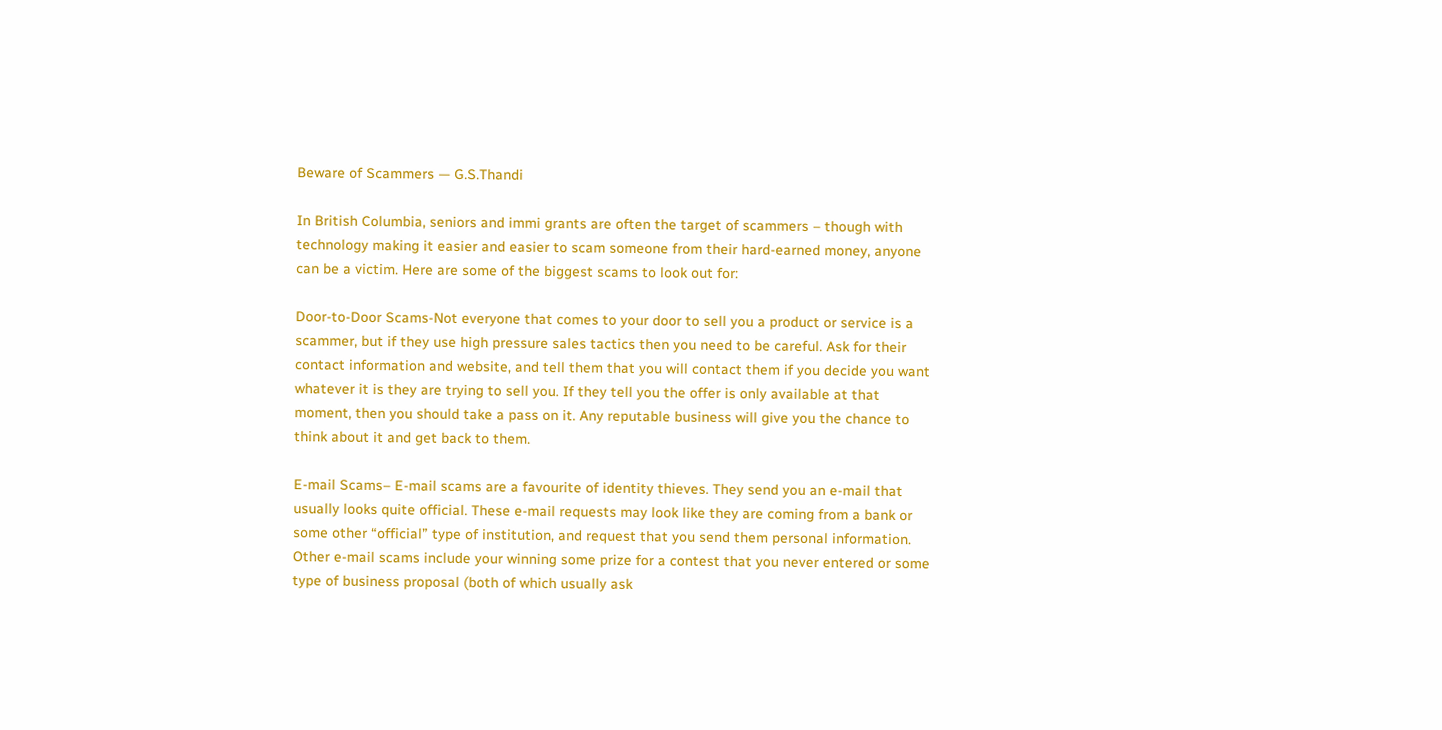Beware of Scammers — G.S.Thandi

In British Columbia, seniors and immi grants are often the target of scammers – though with technology making it easier and easier to scam someone from their hard-earned money, anyone can be a victim. Here are some of the biggest scams to look out for:

Door-to-Door Scams-Not everyone that comes to your door to sell you a product or service is a scammer, but if they use high pressure sales tactics then you need to be careful. Ask for their contact information and website, and tell them that you will contact them if you decide you want whatever it is they are trying to sell you. If they tell you the offer is only available at that moment, then you should take a pass on it. Any reputable business will give you the chance to think about it and get back to them.

E-mail Scams– E-mail scams are a favourite of identity thieves. They send you an e-mail that usually looks quite official. These e-mail requests may look like they are coming from a bank or some other “official” type of institution, and request that you send them personal information. Other e-mail scams include your winning some prize for a contest that you never entered or some type of business proposal (both of which usually ask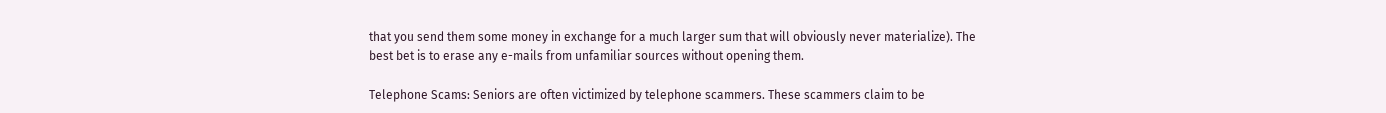that you send them some money in exchange for a much larger sum that will obviously never materialize). The best bet is to erase any e-mails from unfamiliar sources without opening them.

Telephone Scams: Seniors are often victimized by telephone scammers. These scammers claim to be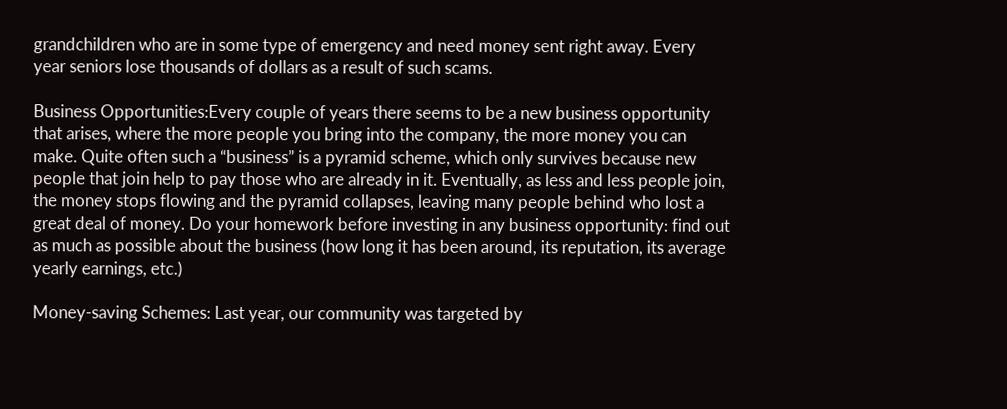grandchildren who are in some type of emergency and need money sent right away. Every year seniors lose thousands of dollars as a result of such scams.

Business Opportunities:Every couple of years there seems to be a new business opportunity that arises, where the more people you bring into the company, the more money you can make. Quite often such a “business” is a pyramid scheme, which only survives because new people that join help to pay those who are already in it. Eventually, as less and less people join, the money stops flowing and the pyramid collapses, leaving many people behind who lost a great deal of money. Do your homework before investing in any business opportunity: find out as much as possible about the business (how long it has been around, its reputation, its average yearly earnings, etc.)

Money-saving Schemes: Last year, our community was targeted by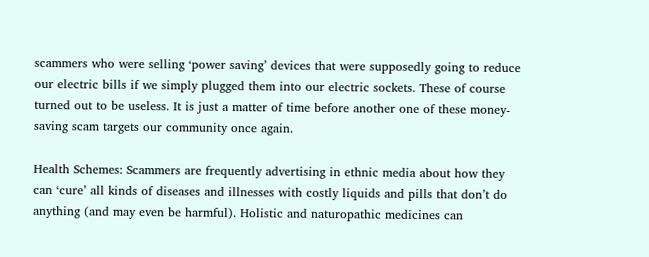scammers who were selling ‘power saving’ devices that were supposedly going to reduce our electric bills if we simply plugged them into our electric sockets. These of course turned out to be useless. It is just a matter of time before another one of these money-saving scam targets our community once again.

Health Schemes: Scammers are frequently advertising in ethnic media about how they can ‘cure’ all kinds of diseases and illnesses with costly liquids and pills that don’t do anything (and may even be harmful). Holistic and naturopathic medicines can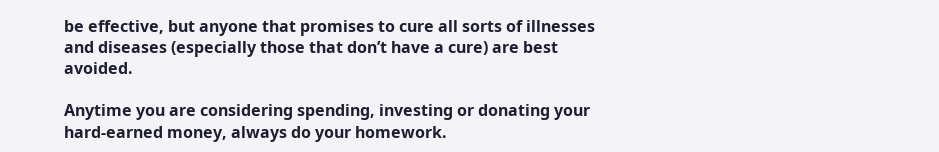be effective, but anyone that promises to cure all sorts of illnesses and diseases (especially those that don’t have a cure) are best avoided.

Anytime you are considering spending, investing or donating your hard-earned money, always do your homework.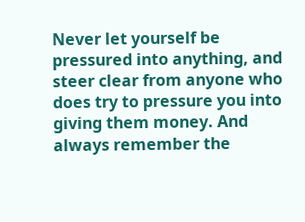Never let yourself be pressured into anything, and steer clear from anyone who does try to pressure you into giving them money. And always remember the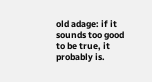old adage: if it sounds too good to be true, it probably is.